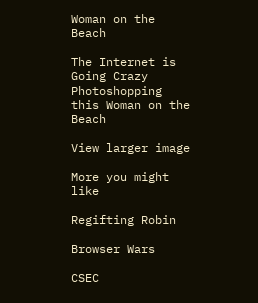Woman on the Beach

The Internet is Going Crazy Photoshopping this Woman on the Beach

View larger image

More you might like

Regifting Robin

Browser Wars

CSEC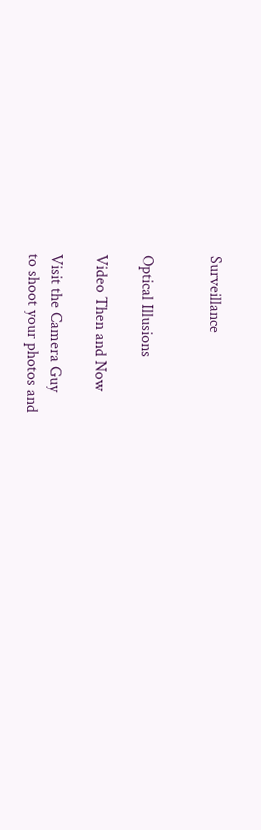Surveillance


Optical Illusions

Video Then and Now

Visit the Camera Guy
to shoot your photos and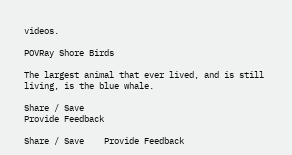videos.

POVRay Shore Birds

The largest animal that ever lived, and is still living, is the blue whale.

Share / Save
Provide Feedback

Share / Save    Provide Feedback